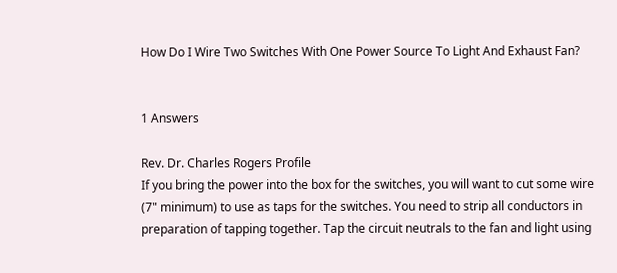How Do I Wire Two Switches With One Power Source To Light And Exhaust Fan?


1 Answers

Rev. Dr. Charles Rogers Profile
If you bring the power into the box for the switches, you will want to cut some wire (7" minimum) to use as taps for the switches. You need to strip all conductors in preparation of tapping together. Tap the circuit neutrals to the fan and light using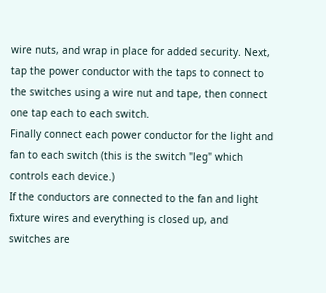wire nuts, and wrap in place for added security. Next, tap the power conductor with the taps to connect to the switches using a wire nut and tape, then connect one tap each to each switch.
Finally connect each power conductor for the light and fan to each switch (this is the switch "leg" which controls each device.)
If the conductors are connected to the fan and light fixture wires and everything is closed up, and switches are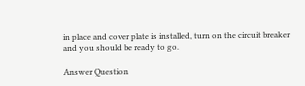in place and cover plate is installed, turn on the circuit breaker and you should be ready to go.

Answer Question